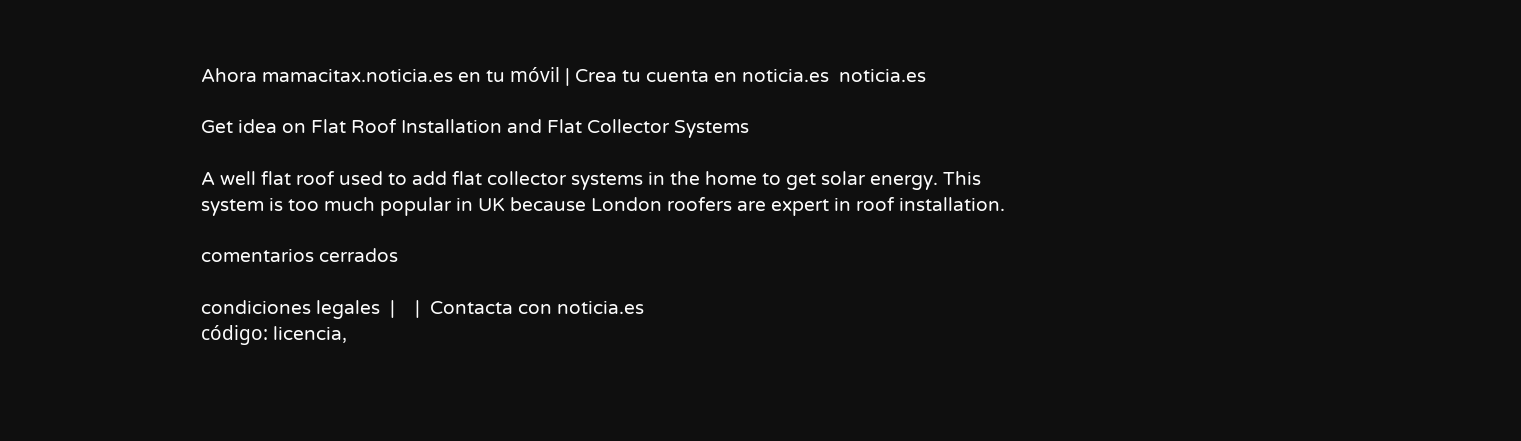Ahora mamacitax.noticia.es en tu móvil | Crea tu cuenta en noticia.es  noticia.es

Get idea on Flat Roof Installation and Flat Collector Systems

A well flat roof used to add flat collector systems in the home to get solar energy. This system is too much popular in UK because London roofers are expert in roof installation.

comentarios cerrados

condiciones legales  |    |  Contacta con noticia.es
código: licencia,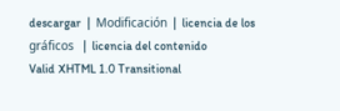descargar  |  Modificación  |  licencia de los gráficos   |  licencia del contenido
Valid XHTML 1.0 Transitional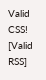Valid CSS!   [Valid RSS]